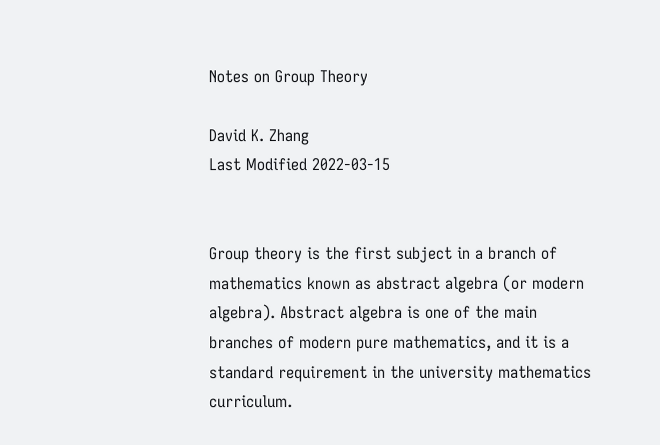Notes on Group Theory

David K. Zhang
Last Modified 2022-03-15


Group theory is the first subject in a branch of mathematics known as abstract algebra (or modern algebra). Abstract algebra is one of the main branches of modern pure mathematics, and it is a standard requirement in the university mathematics curriculum.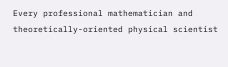Every professional mathematician and theoretically-oriented physical scientist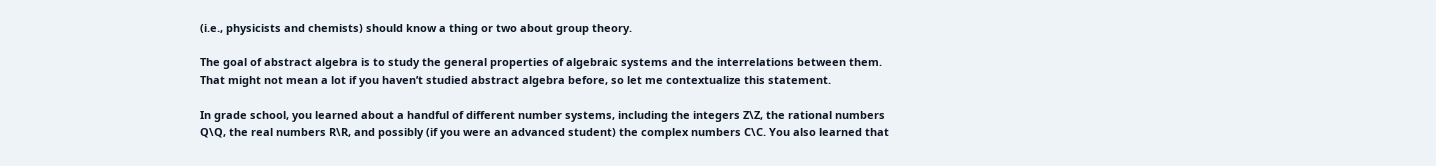(i.e., physicists and chemists) should know a thing or two about group theory.

The goal of abstract algebra is to study the general properties of algebraic systems and the interrelations between them. That might not mean a lot if you haven’t studied abstract algebra before, so let me contextualize this statement.

In grade school, you learned about a handful of different number systems, including the integers Z\Z, the rational numbers Q\Q, the real numbers R\R, and possibly (if you were an advanced student) the complex numbers C\C. You also learned that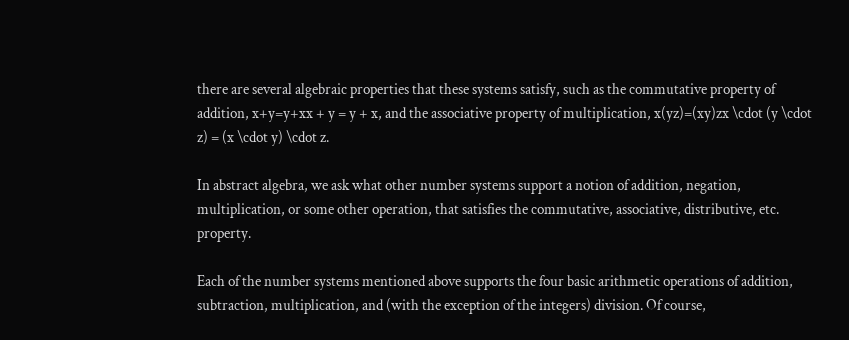there are several algebraic properties that these systems satisfy, such as the commutative property of addition, x+y=y+xx + y = y + x, and the associative property of multiplication, x(yz)=(xy)zx \cdot (y \cdot z) = (x \cdot y) \cdot z.

In abstract algebra, we ask what other number systems support a notion of addition, negation, multiplication, or some other operation, that satisfies the commutative, associative, distributive, etc. property.

Each of the number systems mentioned above supports the four basic arithmetic operations of addition, subtraction, multiplication, and (with the exception of the integers) division. Of course,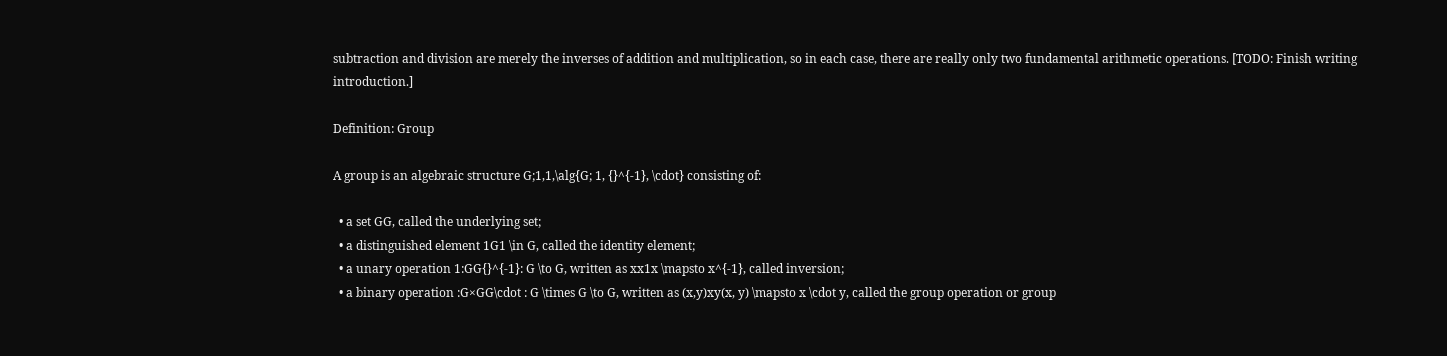subtraction and division are merely the inverses of addition and multiplication, so in each case, there are really only two fundamental arithmetic operations. [TODO: Finish writing introduction.]

Definition: Group

A group is an algebraic structure G;1,1,\alg{G; 1, {}^{-1}, \cdot} consisting of:

  • a set GG, called the underlying set;
  • a distinguished element 1G1 \in G, called the identity element;
  • a unary operation 1:GG{}^{-1}: G \to G, written as xx1x \mapsto x^{-1}, called inversion;
  • a binary operation :G×GG\cdot : G \times G \to G, written as (x,y)xy(x, y) \mapsto x \cdot y, called the group operation or group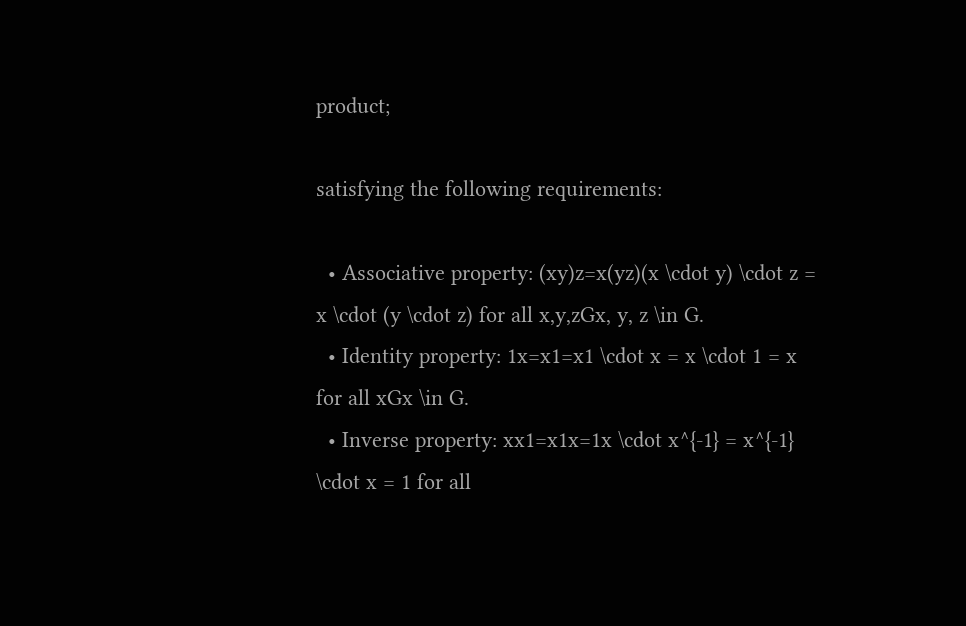product;

satisfying the following requirements:

  • Associative property: (xy)z=x(yz)(x \cdot y) \cdot z = x \cdot (y \cdot z) for all x,y,zGx, y, z \in G.
  • Identity property: 1x=x1=x1 \cdot x = x \cdot 1 = x for all xGx \in G.
  • Inverse property: xx1=x1x=1x \cdot x^{-1} = x^{-1} \cdot x = 1 for all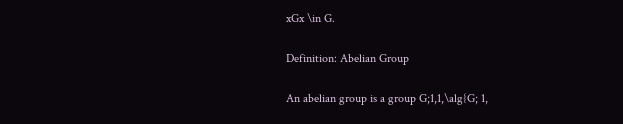xGx \in G.

Definition: Abelian Group

An abelian group is a group G;1,1,\alg{G; 1,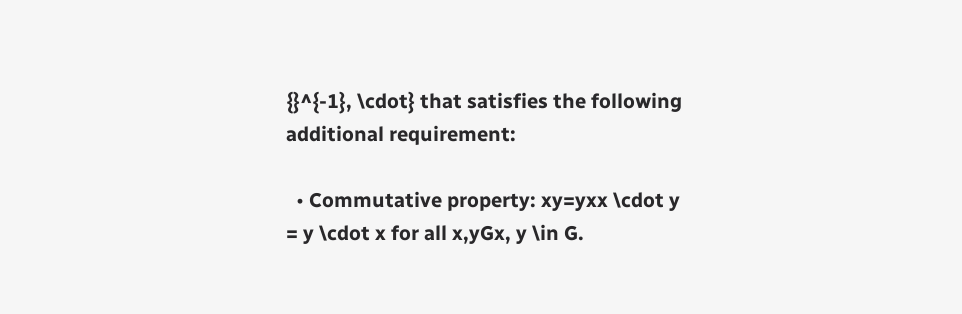{}^{-1}, \cdot} that satisfies the following additional requirement:

  • Commutative property: xy=yxx \cdot y = y \cdot x for all x,yGx, y \in G.